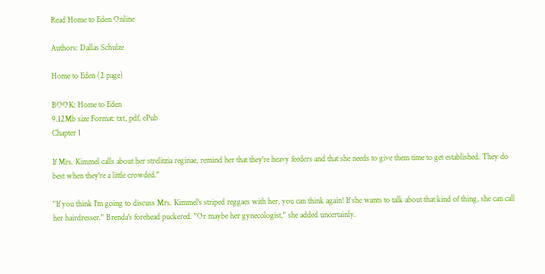Read Home to Eden Online

Authors: Dallas Schulze

Home to Eden (2 page)

BOOK: Home to Eden
9.12Mb size Format: txt, pdf, ePub
Chapter 1

If Mrs. Kimmel calls about her strelitzia reginae, remind her that they're heavy feeders and that she needs to give them time to get established. They do best when they're a little crowded."

"If you think I'm going to discuss Mrs. Kimmel's striped reggaes with her, you can think again! If she wants to talk about that kind of thing, she can call her hairdresser." Brenda's forehead puckered. "Or maybe her gynecologist," she added uncertainly.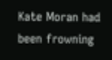Kate Moran had been frowning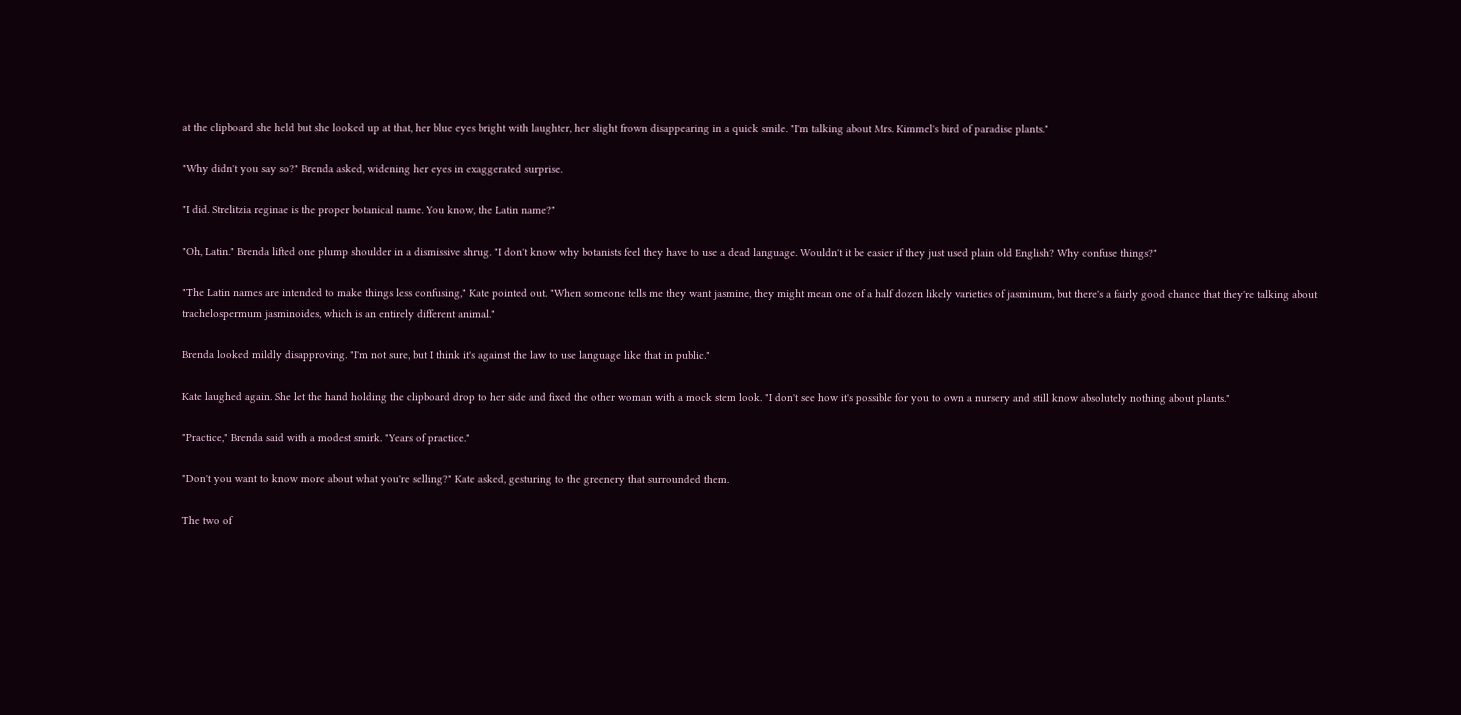at the clipboard she held but she looked up at that, her blue eyes bright with laughter, her slight frown disappearing in a quick smile. "I'm talking about Mrs. Kimmel's bird of paradise plants."

"Why didn't you say so?" Brenda asked, widening her eyes in exaggerated surprise.

"I did. Strelitzia reginae is the proper botanical name. You know, the Latin name?"

"Oh, Latin." Brenda lifted one plump shoulder in a dismissive shrug. "I don't know why botanists feel they have to use a dead language. Wouldn't it be easier if they just used plain old English? Why confuse things?"

"The Latin names are intended to make things less confusing," Kate pointed out. "When someone tells me they want jasmine, they might mean one of a half dozen likely varieties of jasminum, but there's a fairly good chance that they're talking about trachelospermum jasminoides, which is an entirely different animal."

Brenda looked mildly disapproving. "I'm not sure, but I think it's against the law to use language like that in public."

Kate laughed again. She let the hand holding the clipboard drop to her side and fixed the other woman with a mock stem look. "I don't see how it's possible for you to own a nursery and still know absolutely nothing about plants."

"Practice," Brenda said with a modest smirk. "Years of practice."

"Don't you want to know more about what you're selling?" Kate asked, gesturing to the greenery that surrounded them.

The two of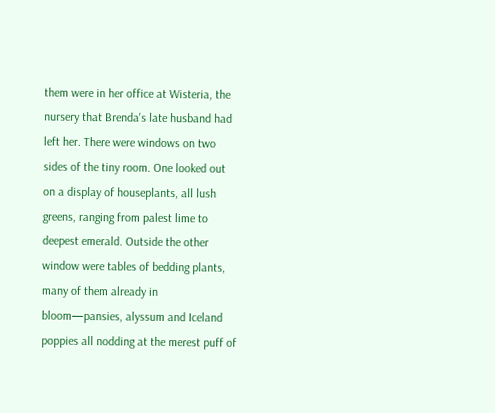them were in her office at Wisteria, the nursery that Brenda's late husband had left her. There were windows on two sides of the tiny room. One looked out on a display of houseplants, all lush greens, ranging from palest lime to deepest emerald. Outside the other window were tables of bedding plants, many of them already in bloom—pansies, alyssum and Iceland poppies all nodding at the merest puff of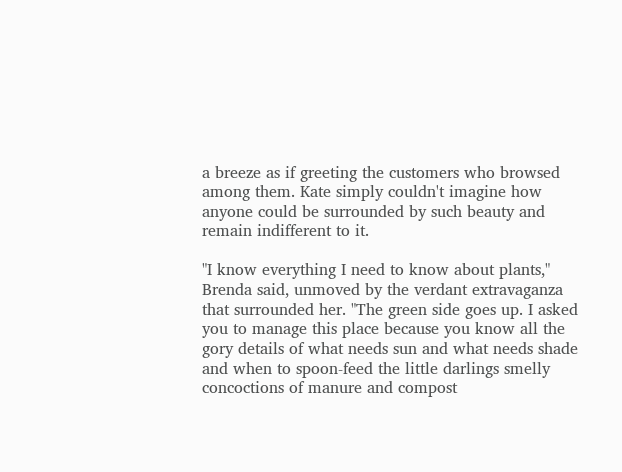a breeze as if greeting the customers who browsed among them. Kate simply couldn't imagine how anyone could be surrounded by such beauty and remain indifferent to it.

"I know everything I need to know about plants," Brenda said, unmoved by the verdant extravaganza that surrounded her. "The green side goes up. I asked you to manage this place because you know all the gory details of what needs sun and what needs shade and when to spoon-feed the little darlings smelly concoctions of manure and compost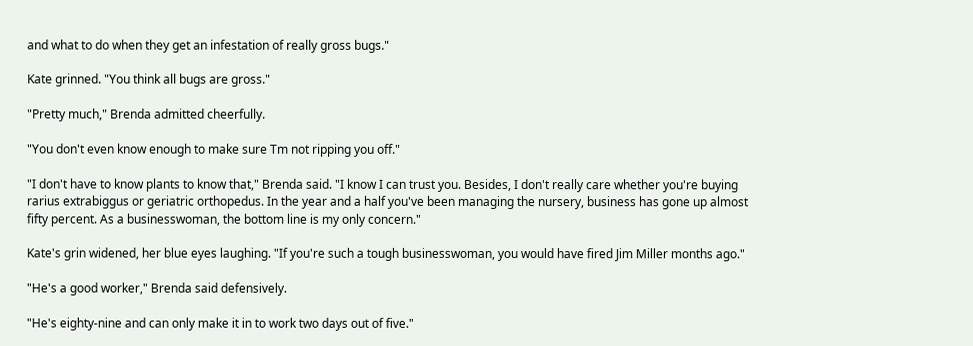and what to do when they get an infestation of really gross bugs."

Kate grinned. "You think all bugs are gross."

"Pretty much," Brenda admitted cheerfully.

"You don't even know enough to make sure Tm not ripping you off."

"I don't have to know plants to know that," Brenda said. "I know I can trust you. Besides, I don't really care whether you're buying rarius extrabiggus or geriatric orthopedus. In the year and a half you've been managing the nursery, business has gone up almost fifty percent. As a businesswoman, the bottom line is my only concern."

Kate's grin widened, her blue eyes laughing. "If you're such a tough businesswoman, you would have fired Jim Miller months ago."

"He's a good worker," Brenda said defensively.

"He's eighty-nine and can only make it in to work two days out of five."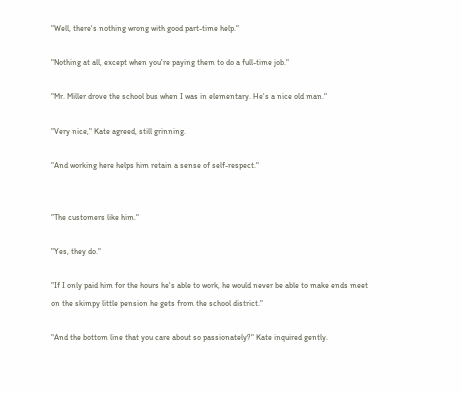"Well, there's nothing wrong with good part-time help."

"Nothing at all, except when you're paying them to do a full-time job."

"Mr. Miller drove the school bus when I was in elementary. He's a nice old man."

"Very nice," Kate agreed, still grinning.

"And working here helps him retain a sense of self-respect."


"The customers like him."

"Yes, they do."

"If I only paid him for the hours he's able to work, he would never be able to make ends meet on the skimpy little pension he gets from the school district."

"And the bottom line that you care about so passionately?" Kate inquired gently.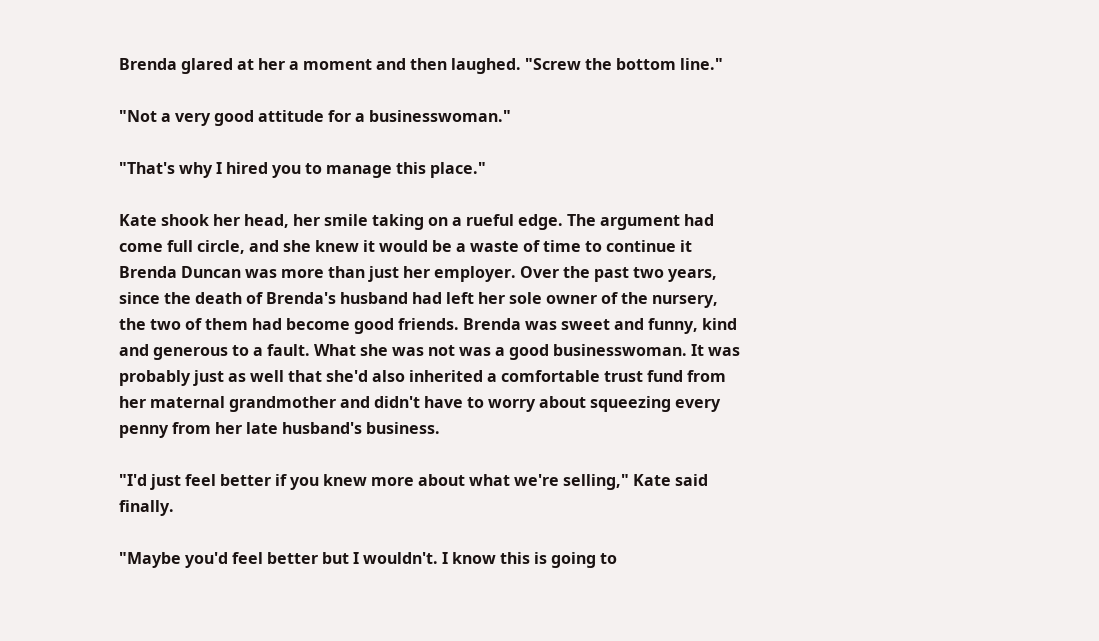Brenda glared at her a moment and then laughed. "Screw the bottom line."

"Not a very good attitude for a businesswoman."

"That's why I hired you to manage this place."

Kate shook her head, her smile taking on a rueful edge. The argument had come full circle, and she knew it would be a waste of time to continue it Brenda Duncan was more than just her employer. Over the past two years, since the death of Brenda's husband had left her sole owner of the nursery, the two of them had become good friends. Brenda was sweet and funny, kind and generous to a fault. What she was not was a good businesswoman. It was probably just as well that she'd also inherited a comfortable trust fund from her maternal grandmother and didn't have to worry about squeezing every penny from her late husband's business.

"I'd just feel better if you knew more about what we're selling," Kate said finally.

"Maybe you'd feel better but I wouldn't. I know this is going to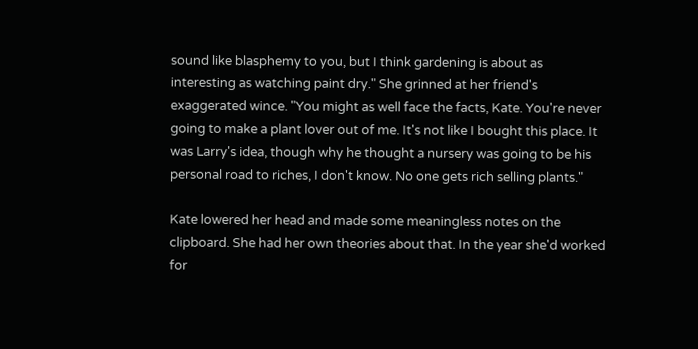sound like blasphemy to you, but I think gardening is about as interesting as watching paint dry." She grinned at her friend's exaggerated wince. "You might as well face the facts, Kate. You're never going to make a plant lover out of me. It's not like I bought this place. It was Larry's idea, though why he thought a nursery was going to be his personal road to riches, I don't know. No one gets rich selling plants."

Kate lowered her head and made some meaningless notes on the clipboard. She had her own theories about that. In the year she'd worked for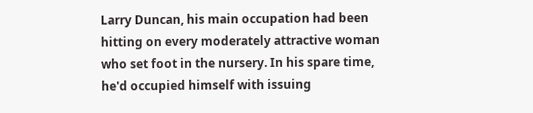Larry Duncan, his main occupation had been hitting on every moderately attractive woman who set foot in the nursery. In his spare time, he'd occupied himself with issuing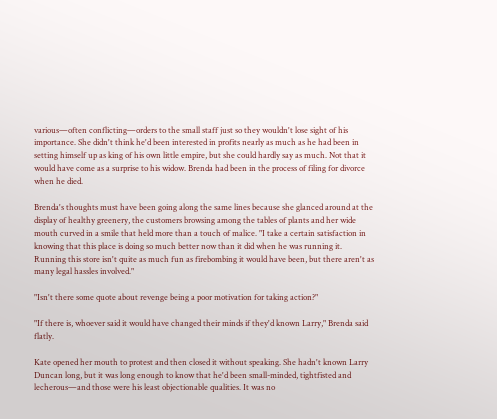various—often conflicting—orders to the small staff just so they wouldn't lose sight of his importance. She didn't think he'd been interested in profits nearly as much as he had been in setting himself up as king of his own little empire, but she could hardly say as much. Not that it would have come as a surprise to his widow. Brenda had been in the process of filing for divorce when he died.

Brenda's thoughts must have been going along the same lines because she glanced around at the display of healthy greenery, the customers browsing among the tables of plants and her wide mouth curved in a smile that held more than a touch of malice. "I take a certain satisfaction in knowing that this place is doing so much better now than it did when he was running it. Running this store isn't quite as much fun as firebombing it would have been, but there aren't as many legal hassles involved."

"Isn't there some quote about revenge being a poor motivation for taking action?"

"If there is, whoever said it would have changed their minds if they'd known Larry," Brenda said flatly.

Kate opened her mouth to protest and then closed it without speaking. She hadn't known Larry Duncan long, but it was long enough to know that he'd been small-minded, tightfisted and lecherous—and those were his least objectionable qualities. It was no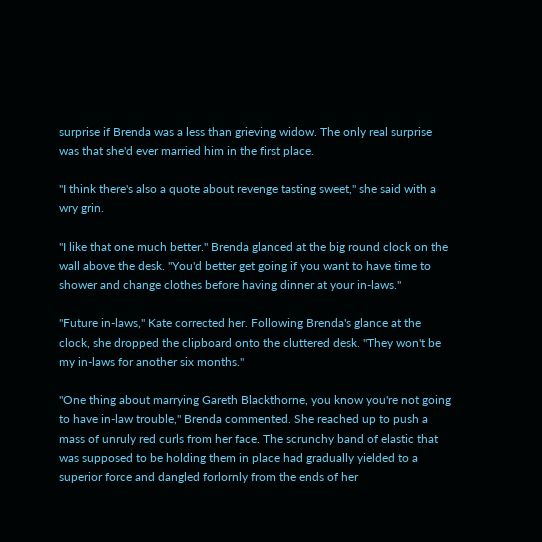surprise if Brenda was a less than grieving widow. The only real surprise was that she'd ever married him in the first place.

"I think there's also a quote about revenge tasting sweet," she said with a wry grin.

"I like that one much better." Brenda glanced at the big round clock on the wall above the desk. "You'd better get going if you want to have time to shower and change clothes before having dinner at your in-laws."

"Future in-laws," Kate corrected her. Following Brenda's glance at the clock, she dropped the clipboard onto the cluttered desk. "They won't be my in-laws for another six months."

"One thing about marrying Gareth Blackthorne, you know you're not going to have in-law trouble," Brenda commented. She reached up to push a mass of unruly red curls from her face. The scrunchy band of elastic that was supposed to be holding them in place had gradually yielded to a superior force and dangled forlornly from the ends of her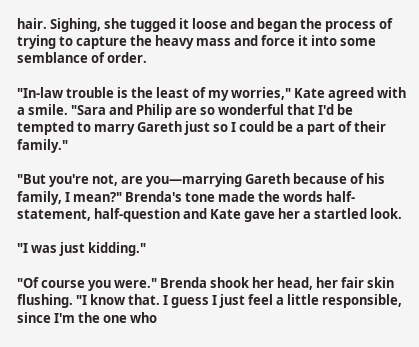hair. Sighing, she tugged it loose and began the process of trying to capture the heavy mass and force it into some semblance of order.

"In-law trouble is the least of my worries," Kate agreed with a smile. "Sara and Philip are so wonderful that I'd be tempted to marry Gareth just so I could be a part of their family."

"But you're not, are you—marrying Gareth because of his family, I mean?" Brenda's tone made the words half-statement, half-question and Kate gave her a startled look.

"I was just kidding."

"Of course you were." Brenda shook her head, her fair skin flushing. "I know that. I guess I just feel a little responsible, since I'm the one who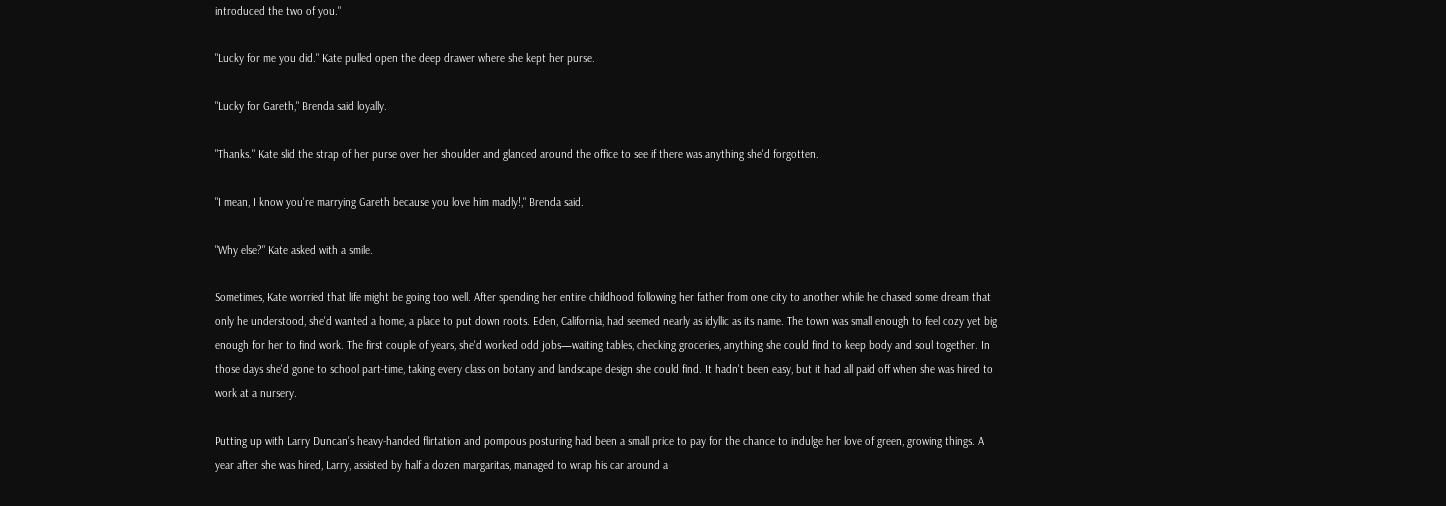introduced the two of you."

"Lucky for me you did." Kate pulled open the deep drawer where she kept her purse.

"Lucky for Gareth," Brenda said loyally.

"Thanks." Kate slid the strap of her purse over her shoulder and glanced around the office to see if there was anything she'd forgotten.

"I mean, I know you're marrying Gareth because you love him madly!," Brenda said.

"Why else?" Kate asked with a smile.

Sometimes, Kate worried that life might be going too well. After spending her entire childhood following her father from one city to another while he chased some dream that only he understood, she'd wanted a home, a place to put down roots. Eden, California, had seemed nearly as idyllic as its name. The town was small enough to feel cozy yet big enough for her to find work. The first couple of years, she'd worked odd jobs—waiting tables, checking groceries, anything she could find to keep body and soul together. In those days she'd gone to school part-time, taking every class on botany and landscape design she could find. It hadn't been easy, but it had all paid off when she was hired to work at a nursery.

Putting up with Larry Duncan's heavy-handed flirtation and pompous posturing had been a small price to pay for the chance to indulge her love of green, growing things. A year after she was hired, Larry, assisted by half a dozen margaritas, managed to wrap his car around a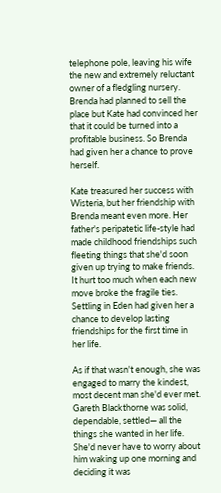telephone pole, leaving his wife the new and extremely reluctant owner of a fledgling nursery. Brenda had planned to sell the place but Kate had convinced her that it could be turned into a profitable business. So Brenda had given her a chance to prove herself.

Kate treasured her success with Wisteria, but her friendship with Brenda meant even more. Her father's peripatetic life-style had made childhood friendships such fleeting things that she'd soon given up trying to make friends. It hurt too much when each new move broke the fragile ties. Settling in Eden had given her a chance to develop lasting friendships for the first time in her life.

As if that wasn't enough, she was engaged to marry the kindest, most decent man she'd ever met. Gareth Blackthorne was solid, dependable, settled— all the things she wanted in her life. She'd never have to worry about him waking up one morning and deciding it was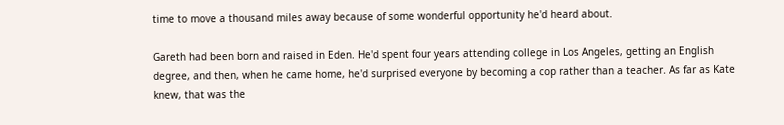time to move a thousand miles away because of some wonderful opportunity he'd heard about.

Gareth had been born and raised in Eden. He'd spent four years attending college in Los Angeles, getting an English degree, and then, when he came home, he'd surprised everyone by becoming a cop rather than a teacher. As far as Kate knew, that was the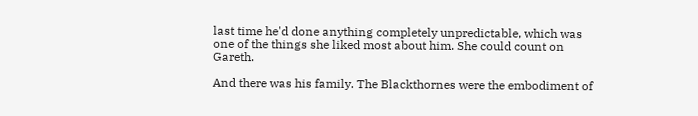last time he'd done anything completely unpredictable, which was one of the things she liked most about him. She could count on Gareth.

And there was his family. The Blackthornes were the embodiment of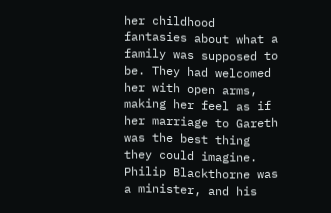her childhood fantasies about what a family was supposed to be. They had welcomed her with open arms, making her feel as if her marriage to Gareth was the best thing they could imagine. Philip Blackthorne was a minister, and his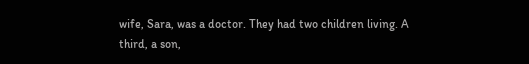wife, Sara, was a doctor. They had two children living. A third, a son,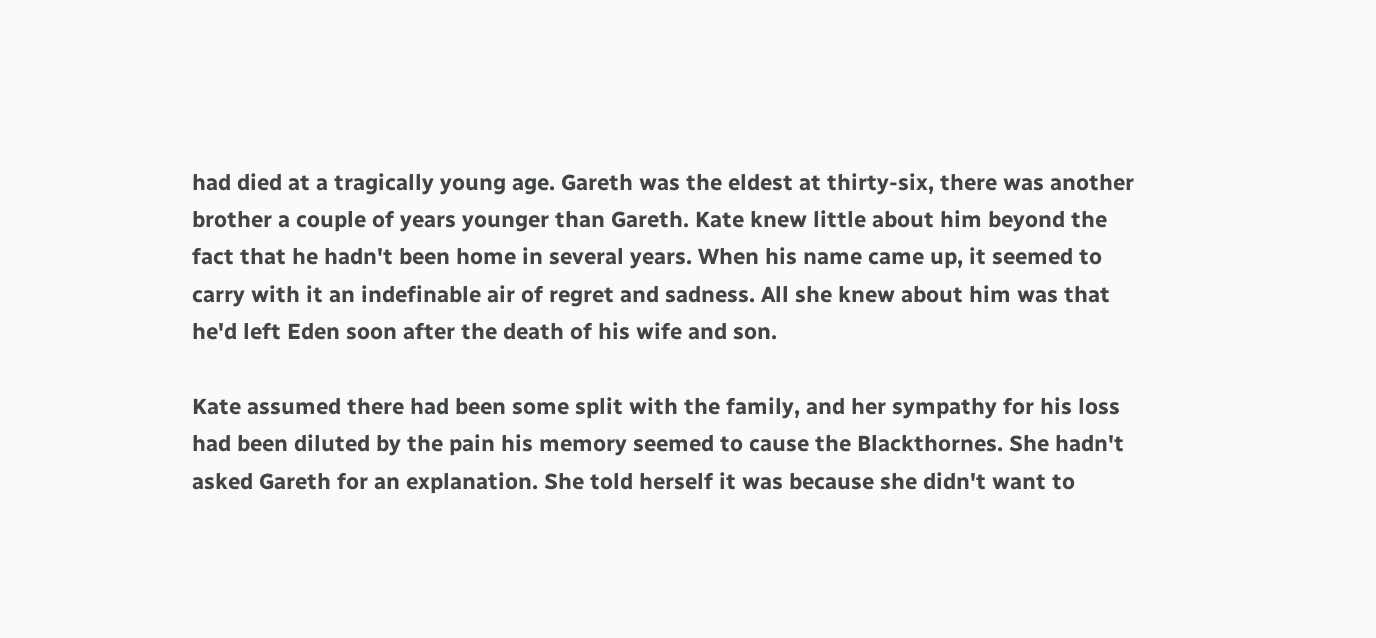had died at a tragically young age. Gareth was the eldest at thirty-six, there was another brother a couple of years younger than Gareth. Kate knew little about him beyond the fact that he hadn't been home in several years. When his name came up, it seemed to carry with it an indefinable air of regret and sadness. All she knew about him was that he'd left Eden soon after the death of his wife and son.

Kate assumed there had been some split with the family, and her sympathy for his loss had been diluted by the pain his memory seemed to cause the Blackthornes. She hadn't asked Gareth for an explanation. She told herself it was because she didn't want to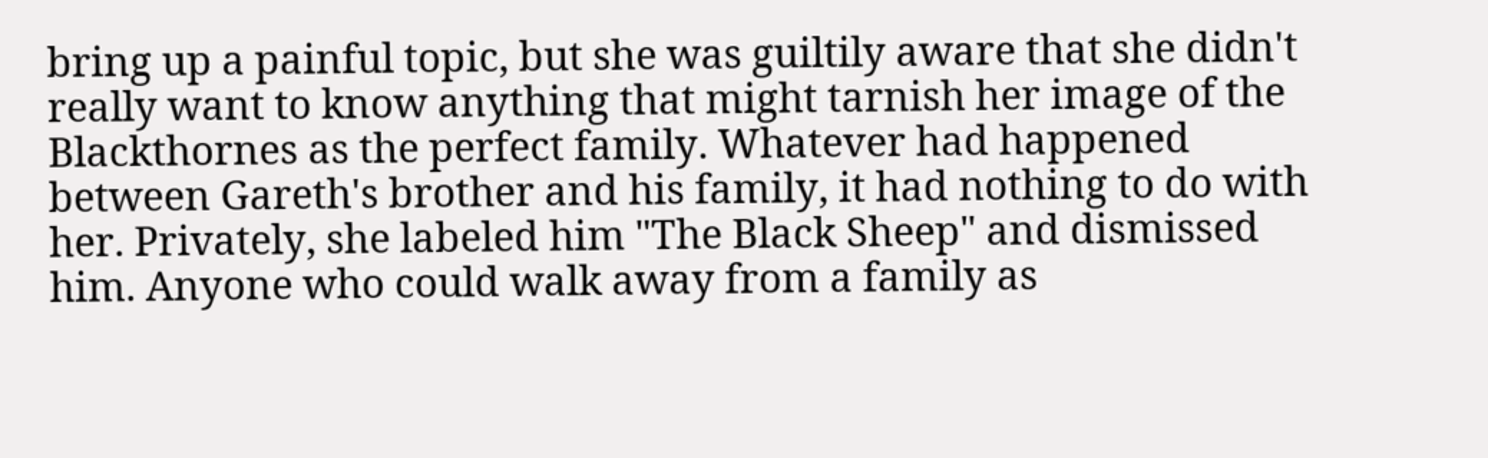bring up a painful topic, but she was guiltily aware that she didn't really want to know anything that might tarnish her image of the Blackthornes as the perfect family. Whatever had happened between Gareth's brother and his family, it had nothing to do with her. Privately, she labeled him "The Black Sheep" and dismissed him. Anyone who could walk away from a family as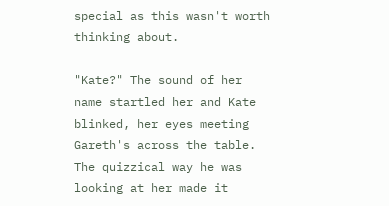special as this wasn't worth thinking about.

"Kate?" The sound of her name startled her and Kate blinked, her eyes meeting Gareth's across the table. The quizzical way he was looking at her made it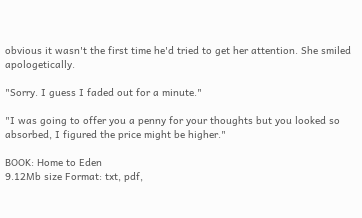obvious it wasn't the first time he'd tried to get her attention. She smiled apologetically.

"Sorry. I guess I faded out for a minute."

"I was going to offer you a penny for your thoughts but you looked so absorbed, I figured the price might be higher."

BOOK: Home to Eden
9.12Mb size Format: txt, pdf,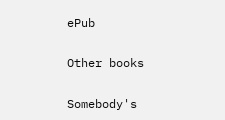ePub

Other books

Somebody's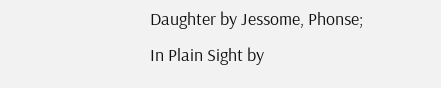Daughter by Jessome, Phonse;
In Plain Sight by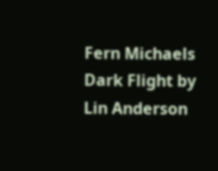Fern Michaels
Dark Flight by Lin Anderson